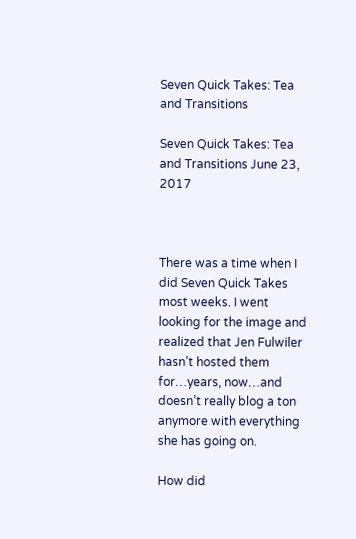Seven Quick Takes: Tea and Transitions

Seven Quick Takes: Tea and Transitions June 23, 2017



There was a time when I did Seven Quick Takes most weeks. I went looking for the image and realized that Jen Fulwiler hasn’t hosted them for…years, now…and doesn’t really blog a ton anymore with everything she has going on.

How did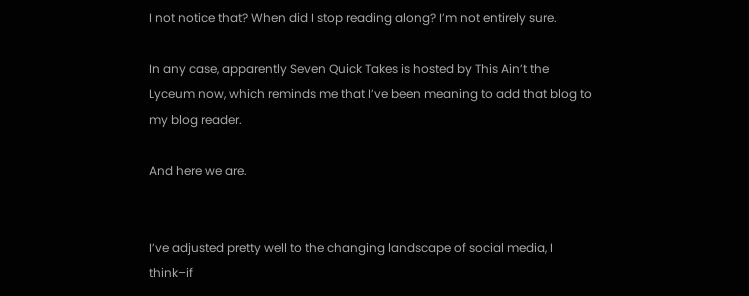I not notice that? When did I stop reading along? I’m not entirely sure.

In any case, apparently Seven Quick Takes is hosted by This Ain’t the Lyceum now, which reminds me that I’ve been meaning to add that blog to my blog reader.

And here we are.


I’ve adjusted pretty well to the changing landscape of social media, I think–if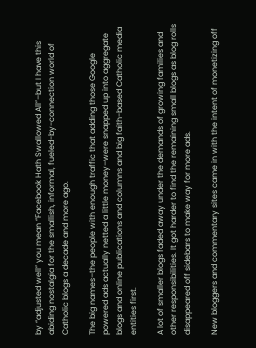by “adjusted well” you mean “Facebook Hath Swallowed All”–but I have this abiding nostalgia for the smallish, informal, fueled-by-connection world of Catholic blogs a decade and more ago.

The big names–the people with enough traffic that adding those Google powered ads actually netted a little money–were snapped up into aggregate blogs and online publications and columns and big faith-based Catholic media entities first.

A lot of smaller blogs faded away under the demands of growing families and other responsibilities. It got harder to find the remaining small blogs as blog rolls disappeared off sidebars to make way for more ads.

New bloggers and commentary sites came in with the intent of monetizing off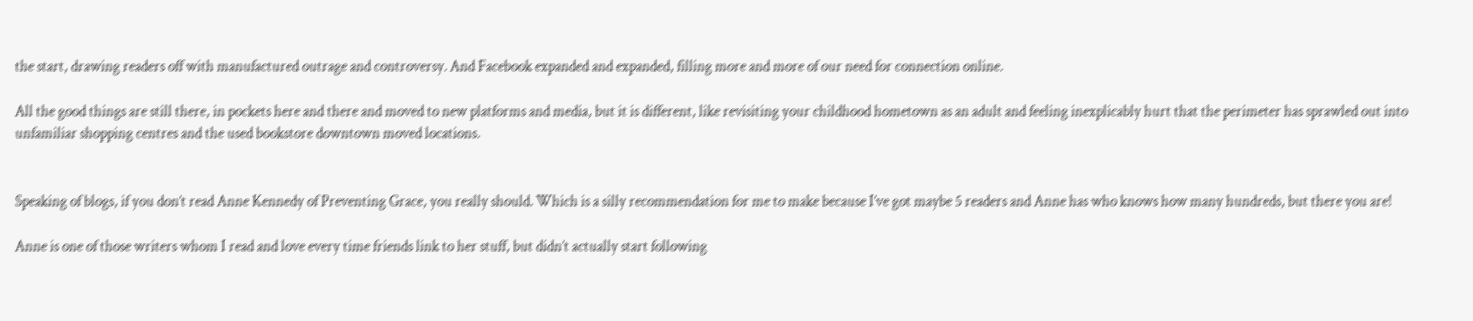the start, drawing readers off with manufactured outrage and controversy. And Facebook expanded and expanded, filling more and more of our need for connection online.

All the good things are still there, in pockets here and there and moved to new platforms and media, but it is different, like revisiting your childhood hometown as an adult and feeling inexplicably hurt that the perimeter has sprawled out into unfamiliar shopping centres and the used bookstore downtown moved locations.


Speaking of blogs, if you don’t read Anne Kennedy of Preventing Grace, you really should. Which is a silly recommendation for me to make because I’ve got maybe 5 readers and Anne has who knows how many hundreds, but there you are!

Anne is one of those writers whom I read and love every time friends link to her stuff, but didn’t actually start following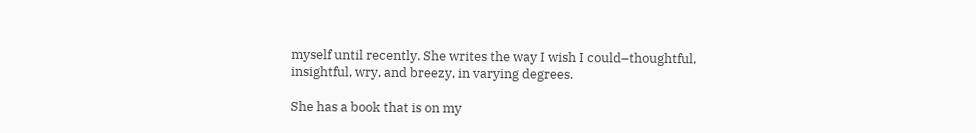myself until recently. She writes the way I wish I could–thoughtful, insightful, wry, and breezy, in varying degrees.

She has a book that is on my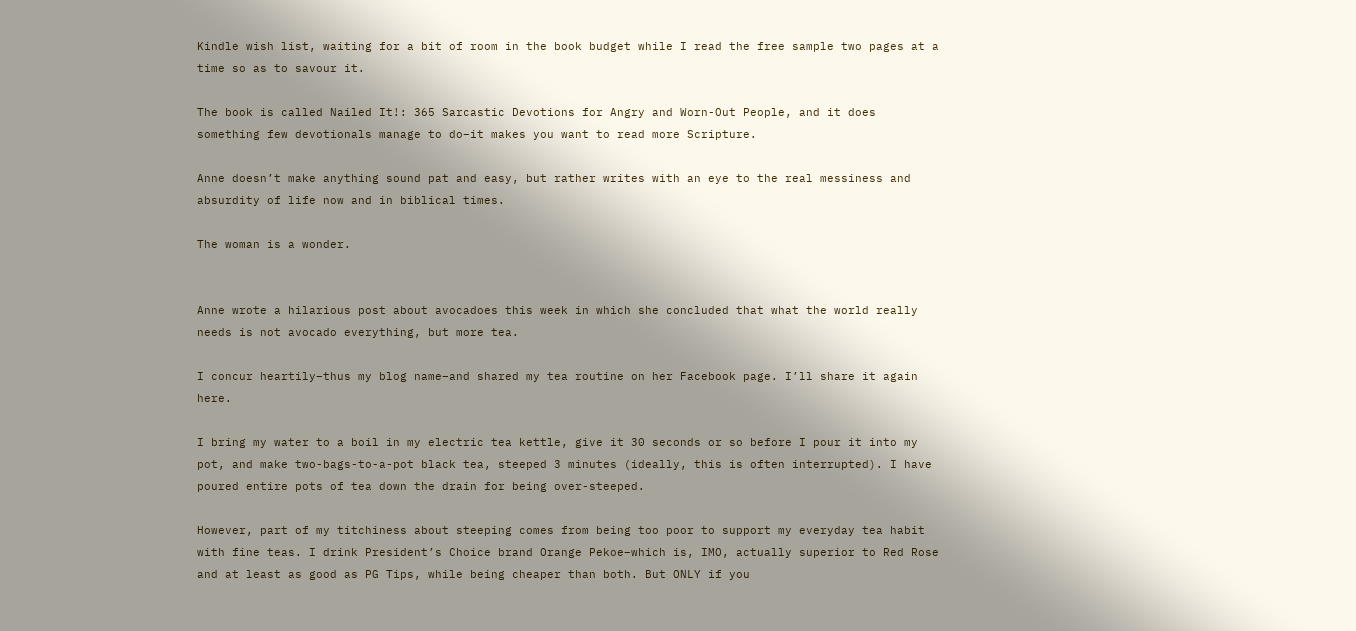Kindle wish list, waiting for a bit of room in the book budget while I read the free sample two pages at a time so as to savour it.

The book is called Nailed It!: 365 Sarcastic Devotions for Angry and Worn-Out People, and it does something few devotionals manage to do–it makes you want to read more Scripture.

Anne doesn’t make anything sound pat and easy, but rather writes with an eye to the real messiness and absurdity of life now and in biblical times.

The woman is a wonder.


Anne wrote a hilarious post about avocadoes this week in which she concluded that what the world really needs is not avocado everything, but more tea.

I concur heartily–thus my blog name–and shared my tea routine on her Facebook page. I’ll share it again here.

I bring my water to a boil in my electric tea kettle, give it 30 seconds or so before I pour it into my pot, and make two-bags-to-a-pot black tea, steeped 3 minutes (ideally, this is often interrupted). I have poured entire pots of tea down the drain for being over-steeped.

However, part of my titchiness about steeping comes from being too poor to support my everyday tea habit with fine teas. I drink President’s Choice brand Orange Pekoe–which is, IMO, actually superior to Red Rose and at least as good as PG Tips, while being cheaper than both. But ONLY if you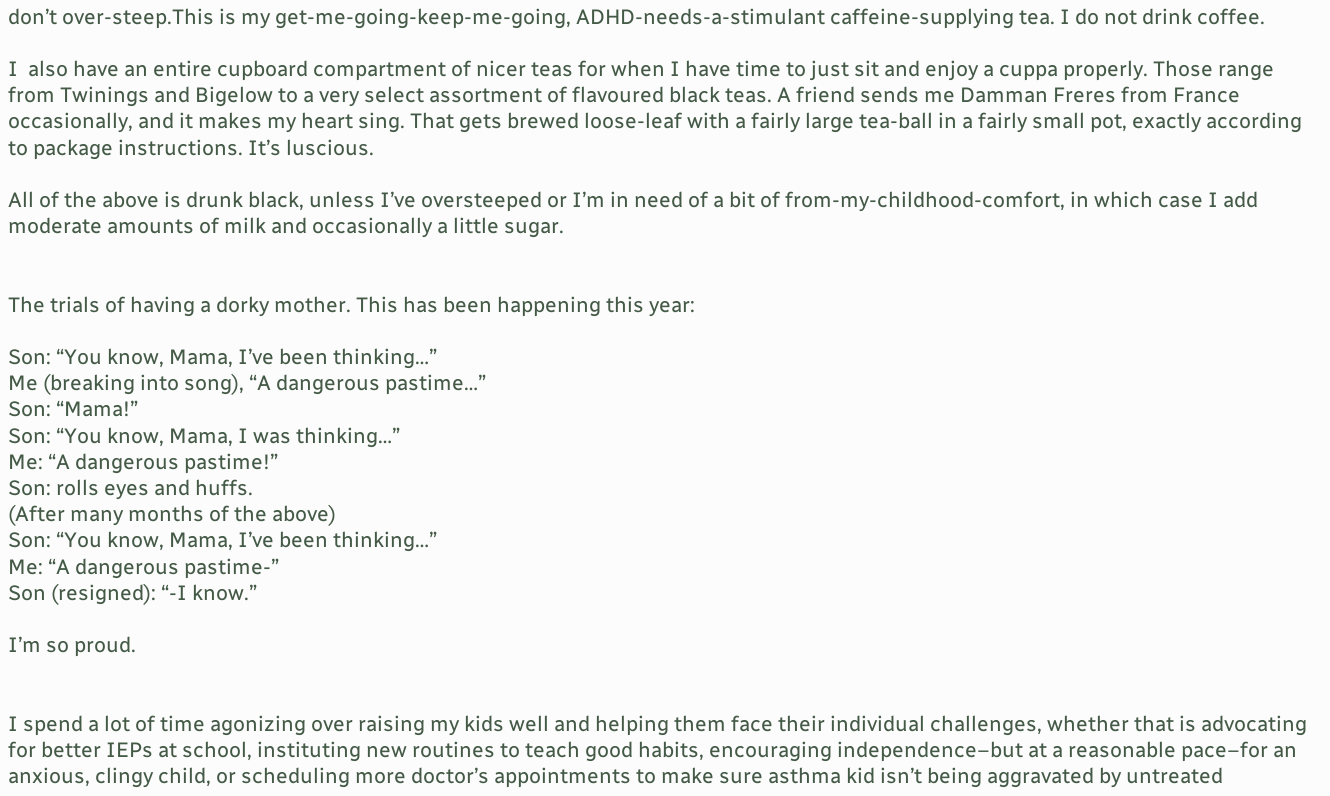don’t over-steep.This is my get-me-going-keep-me-going, ADHD-needs-a-stimulant caffeine-supplying tea. I do not drink coffee.

I  also have an entire cupboard compartment of nicer teas for when I have time to just sit and enjoy a cuppa properly. Those range from Twinings and Bigelow to a very select assortment of flavoured black teas. A friend sends me Damman Freres from France occasionally, and it makes my heart sing. That gets brewed loose-leaf with a fairly large tea-ball in a fairly small pot, exactly according to package instructions. It’s luscious.

All of the above is drunk black, unless I’ve oversteeped or I’m in need of a bit of from-my-childhood-comfort, in which case I add moderate amounts of milk and occasionally a little sugar.


The trials of having a dorky mother. This has been happening this year:

Son: “You know, Mama, I’ve been thinking…”
Me (breaking into song), “A dangerous pastime…”
Son: “Mama!”
Son: “You know, Mama, I was thinking…”
Me: “A dangerous pastime!”
Son: rolls eyes and huffs.
(After many months of the above)
Son: “You know, Mama, I’ve been thinking…”
Me: “A dangerous pastime-”
Son (resigned): “-I know.”

I’m so proud.


I spend a lot of time agonizing over raising my kids well and helping them face their individual challenges, whether that is advocating for better IEPs at school, instituting new routines to teach good habits, encouraging independence–but at a reasonable pace–for an anxious, clingy child, or scheduling more doctor’s appointments to make sure asthma kid isn’t being aggravated by untreated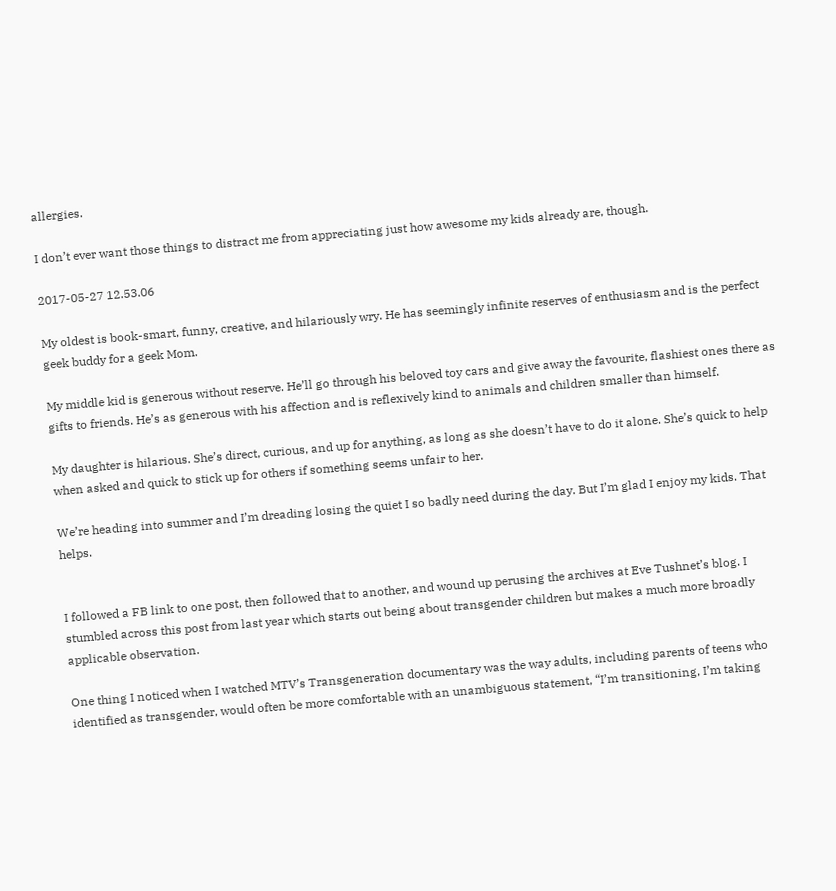allergies.

I don’t ever want those things to distract me from appreciating just how awesome my kids already are, though.

2017-05-27 12.53.06

My oldest is book-smart, funny, creative, and hilariously wry. He has seemingly infinite reserves of enthusiasm and is the perfect geek buddy for a geek Mom.

My middle kid is generous without reserve. He’ll go through his beloved toy cars and give away the favourite, flashiest ones there as gifts to friends. He’s as generous with his affection and is reflexively kind to animals and children smaller than himself.

My daughter is hilarious. She’s direct, curious, and up for anything, as long as she doesn’t have to do it alone. She’s quick to help when asked and quick to stick up for others if something seems unfair to her.

We’re heading into summer and I’m dreading losing the quiet I so badly need during the day. But I’m glad I enjoy my kids. That helps.


I followed a FB link to one post, then followed that to another, and wound up perusing the archives at Eve Tushnet’s blog. I stumbled across this post from last year which starts out being about transgender children but makes a much more broadly applicable observation.

One thing I noticed when I watched MTV’s Transgeneration documentary was the way adults, including parents of teens who identified as transgender, would often be more comfortable with an unambiguous statement, “I’m transitioning, I’m taking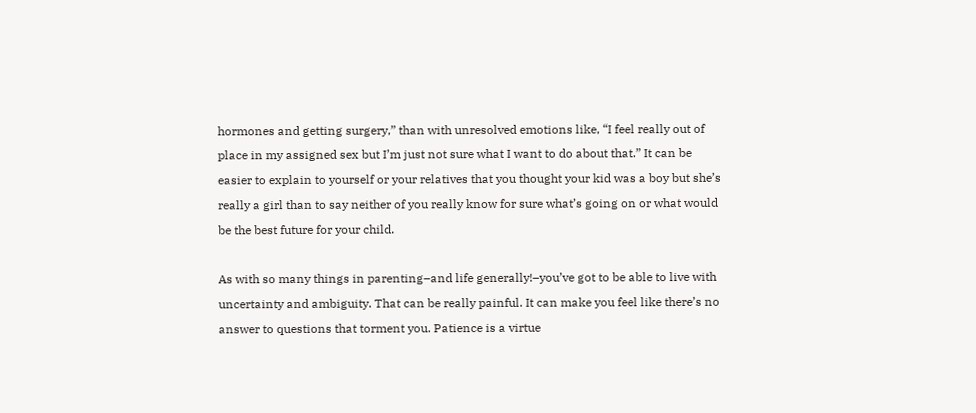hormones and getting surgery,” than with unresolved emotions like, “I feel really out of place in my assigned sex but I’m just not sure what I want to do about that.” It can be easier to explain to yourself or your relatives that you thought your kid was a boy but she’s really a girl than to say neither of you really know for sure what’s going on or what would be the best future for your child.

As with so many things in parenting–and life generally!–you’ve got to be able to live with uncertainty and ambiguity. That can be really painful. It can make you feel like there’s no answer to questions that torment you. Patience is a virtue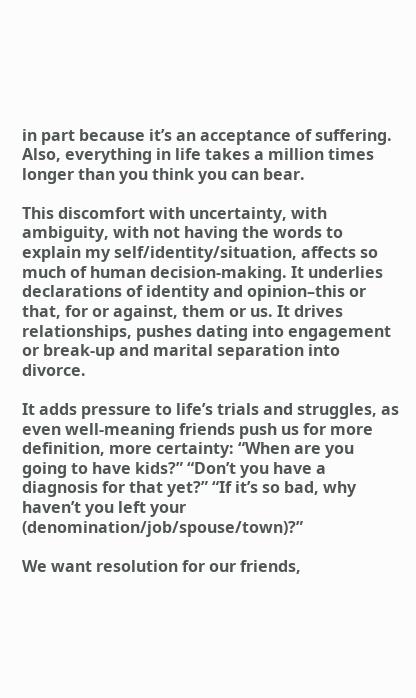in part because it’s an acceptance of suffering. Also, everything in life takes a million times longer than you think you can bear.

This discomfort with uncertainty, with ambiguity, with not having the words to explain my self/identity/situation, affects so much of human decision-making. It underlies declarations of identity and opinion–this or that, for or against, them or us. It drives relationships, pushes dating into engagement or break-up and marital separation into divorce.

It adds pressure to life’s trials and struggles, as even well-meaning friends push us for more definition, more certainty: “When are you going to have kids?” “Don’t you have a diagnosis for that yet?” “If it’s so bad, why haven’t you left your (denomination/job/spouse/town)?”

We want resolution for our friends,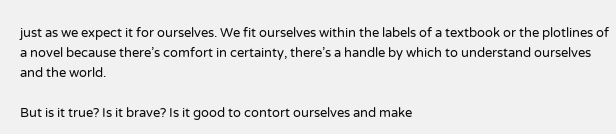just as we expect it for ourselves. We fit ourselves within the labels of a textbook or the plotlines of a novel because there’s comfort in certainty, there’s a handle by which to understand ourselves and the world.

But is it true? Is it brave? Is it good to contort ourselves and make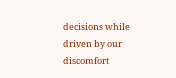decisions while driven by our discomfort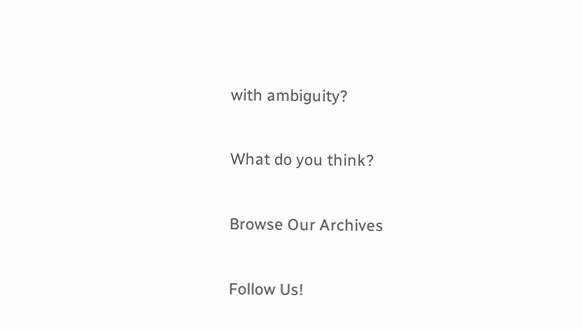with ambiguity?

What do you think?

Browse Our Archives

Follow Us!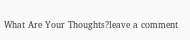What Are Your Thoughts?leave a comment